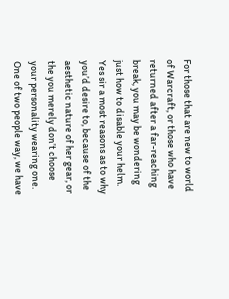For those that are new to world of Warcraft, or those who have returned after a far-reaching break, you may be wondering just how to disable your helm. Yes sir a most reasons as to why you’d desire to, because of the aesthetic nature of her gear, or the you merely don’t choose your personality wearing one. One of two people way, we have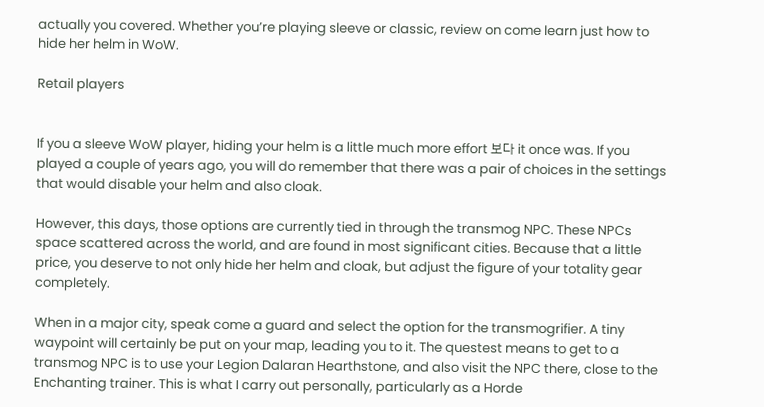actually you covered. Whether you’re playing sleeve or classic, review on come learn just how to hide her helm in WoW.

Retail players


If you a sleeve WoW player, hiding your helm is a little much more effort 보다 it once was. If you played a couple of years ago, you will do remember that there was a pair of choices in the settings that would disable your helm and also cloak.

However, this days, those options are currently tied in through the transmog NPC. These NPCs space scattered across the world, and are found in most significant cities. Because that a little price, you deserve to not only hide her helm and cloak, but adjust the figure of your totality gear completely.

When in a major city, speak come a guard and select the option for the transmogrifier. A tiny waypoint will certainly be put on your map, leading you to it. The questest means to get to a transmog NPC is to use your Legion Dalaran Hearthstone, and also visit the NPC there, close to the Enchanting trainer. This is what I carry out personally, particularly as a Horde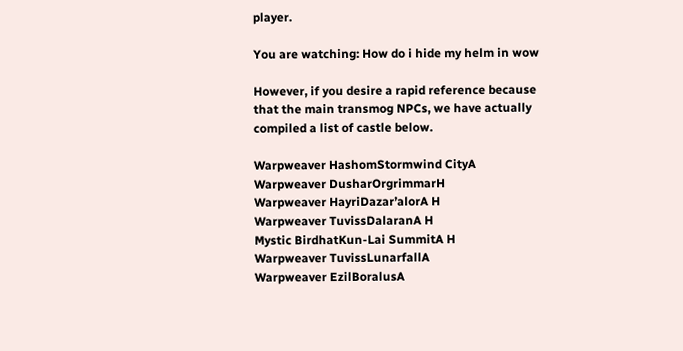player.

You are watching: How do i hide my helm in wow

However, if you desire a rapid reference because that the main transmog NPCs, we have actually compiled a list of castle below.

Warpweaver HashomStormwind CityA
Warpweaver DusharOrgrimmarH
Warpweaver HayriDazar’alorA H
Warpweaver TuvissDalaranA H
Mystic BirdhatKun-Lai SummitA H
Warpweaver TuvissLunarfallA
Warpweaver EzilBoralusA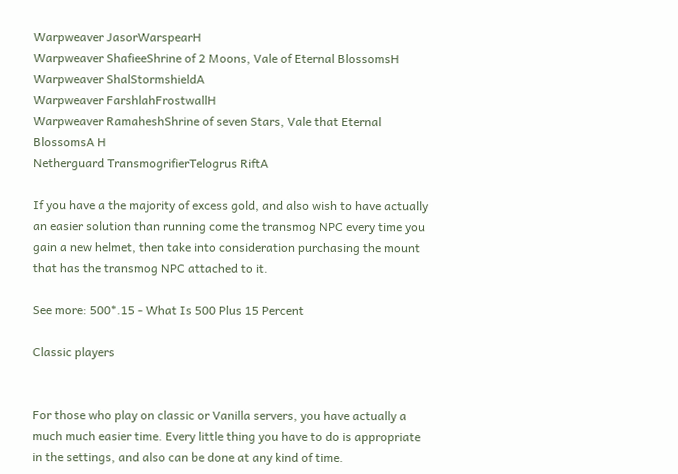Warpweaver JasorWarspearH
Warpweaver ShafieeShrine of 2 Moons, Vale of Eternal BlossomsH
Warpweaver ShalStormshieldA
Warpweaver FarshlahFrostwallH
Warpweaver RamaheshShrine of seven Stars, Vale that Eternal BlossomsA H
Netherguard TransmogrifierTelogrus RiftA

If you have a the majority of excess gold, and also wish to have actually an easier solution than running come the transmog NPC every time you gain a new helmet, then take into consideration purchasing the mount that has the transmog NPC attached to it.

See more: 500*.15 - What Is 500 Plus 15 Percent

Classic players


For those who play on classic or Vanilla servers, you have actually a much much easier time. Every little thing you have to do is appropriate in the settings, and also can be done at any kind of time.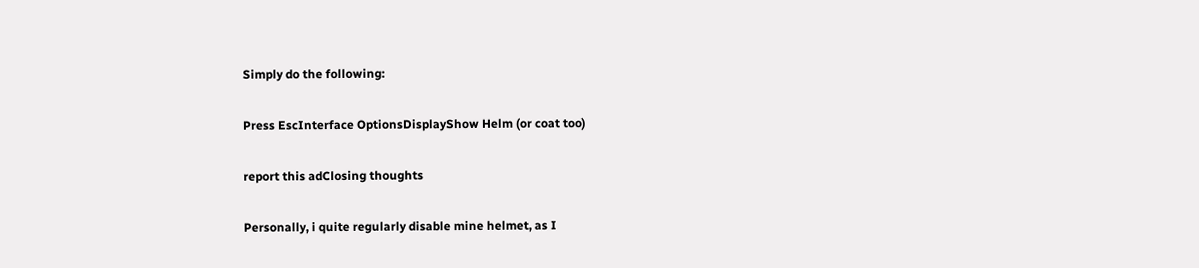Simply do the following:

Press EscInterface OptionsDisplayShow Helm (or coat too)

report this adClosing thoughts

Personally, i quite regularly disable mine helmet, as I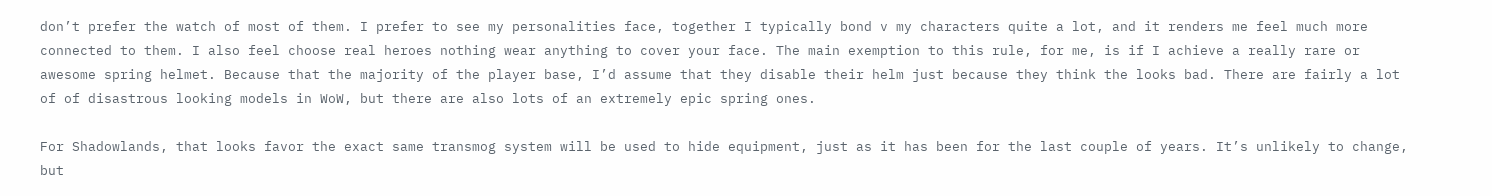don’t prefer the watch of most of them. I prefer to see my personalities face, together I typically bond v my characters quite a lot, and it renders me feel much more connected to them. I also feel choose real heroes nothing wear anything to cover your face. The main exemption to this rule, for me, is if I achieve a really rare or awesome spring helmet. Because that the majority of the player base, I’d assume that they disable their helm just because they think the looks bad. There are fairly a lot of of disastrous looking models in WoW, but there are also lots of an extremely epic spring ones.

For Shadowlands, that looks favor the exact same transmog system will be used to hide equipment, just as it has been for the last couple of years. It’s unlikely to change, but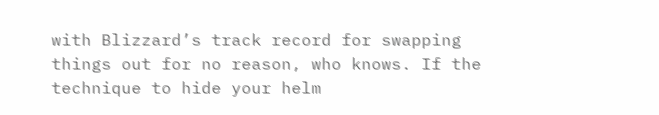with Blizzard’s track record for swapping things out for no reason, who knows. If the technique to hide your helm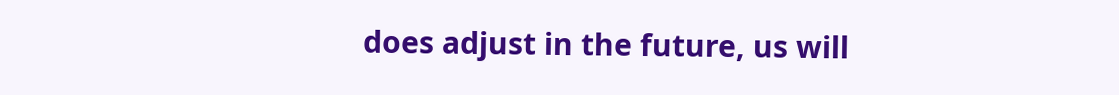does adjust in the future, us will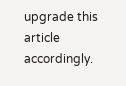upgrade this article accordingly.